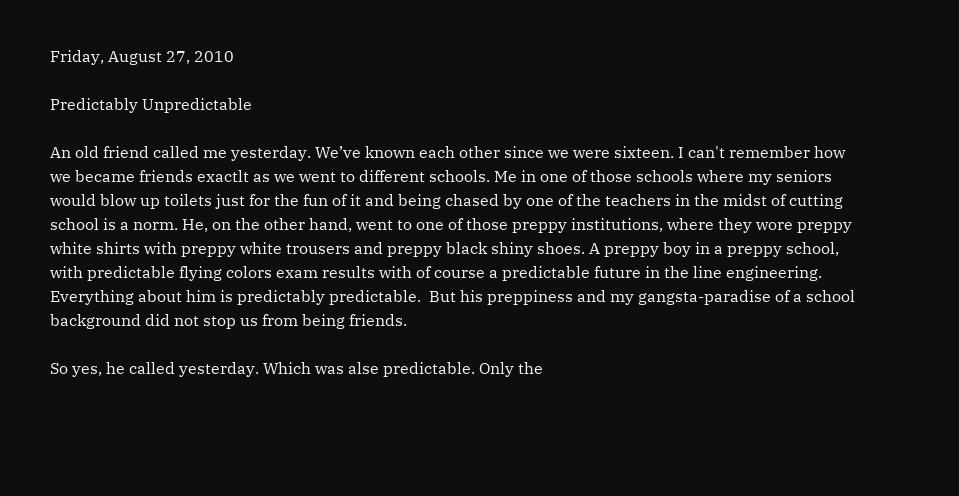Friday, August 27, 2010

Predictably Unpredictable

An old friend called me yesterday. We’ve known each other since we were sixteen. I can't remember how we became friends exactlt as we went to different schools. Me in one of those schools where my seniors would blow up toilets just for the fun of it and being chased by one of the teachers in the midst of cutting school is a norm. He, on the other hand, went to one of those preppy institutions, where they wore preppy white shirts with preppy white trousers and preppy black shiny shoes. A preppy boy in a preppy school, with predictable flying colors exam results with of course a predictable future in the line engineering. Everything about him is predictably predictable.  But his preppiness and my gangsta-paradise of a school background did not stop us from being friends.

So yes, he called yesterday. Which was alse predictable. Only the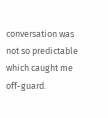conversation was not so predictable which caught me off-guard.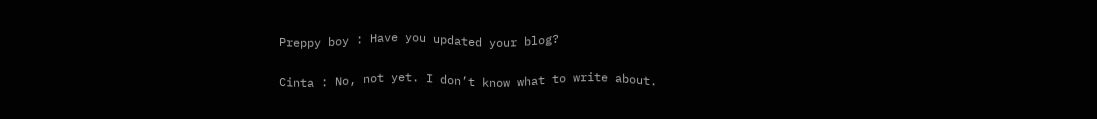Preppy boy : Have you updated your blog?

Cinta : No, not yet. I don’t know what to write about.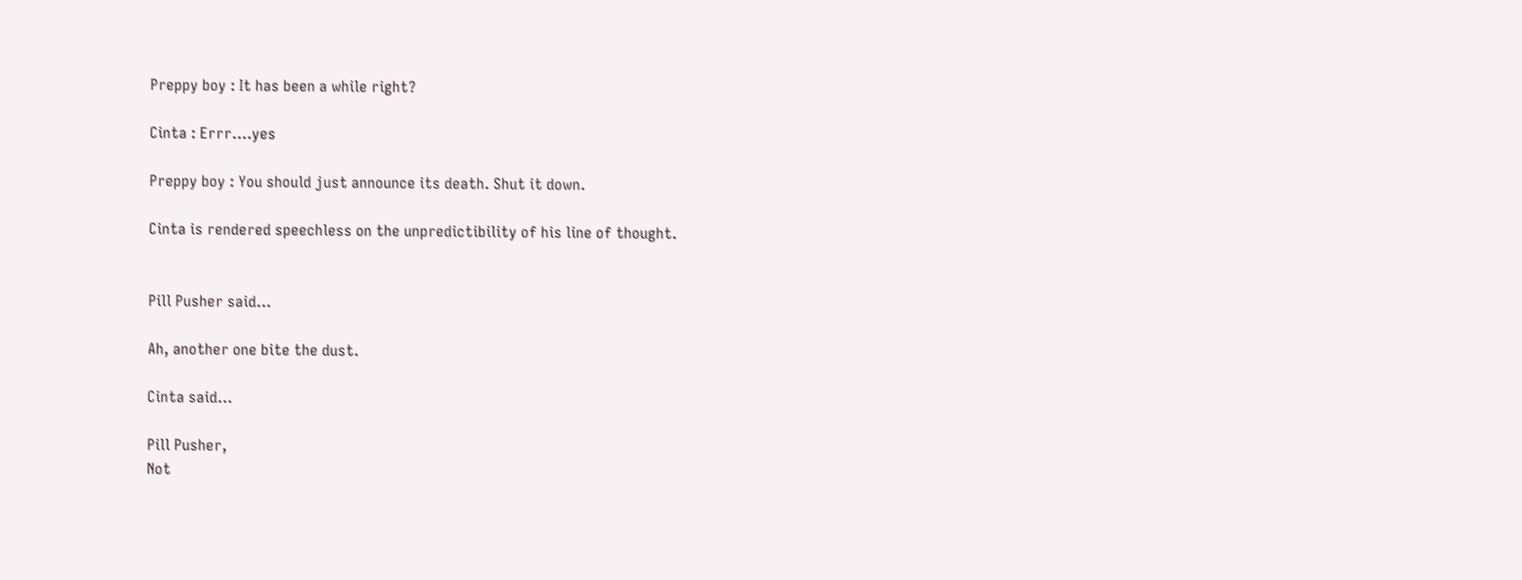Preppy boy : It has been a while right?

Cinta : Errr....yes

Preppy boy : You should just announce its death. Shut it down.

Cinta is rendered speechless on the unpredictibility of his line of thought.


Pill Pusher said...

Ah, another one bite the dust.

Cinta said...

Pill Pusher,
Not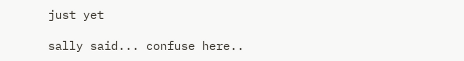just yet

sally said... confuse here..